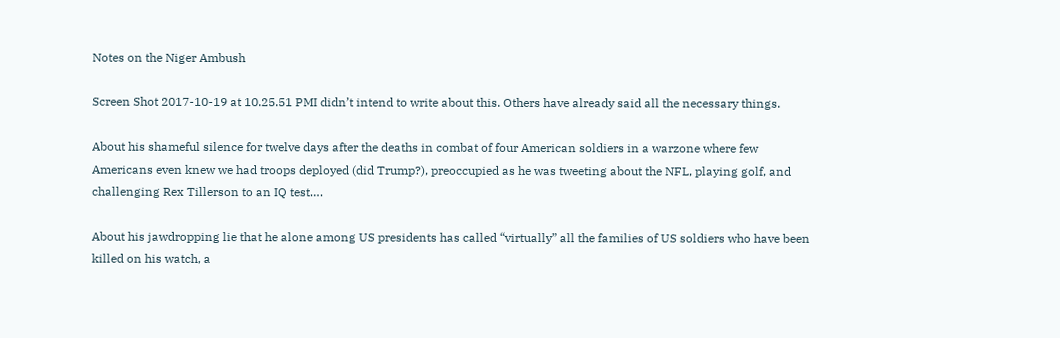Notes on the Niger Ambush

Screen Shot 2017-10-19 at 10.25.51 PMI didn’t intend to write about this. Others have already said all the necessary things.

About his shameful silence for twelve days after the deaths in combat of four American soldiers in a warzone where few Americans even knew we had troops deployed (did Trump?), preoccupied as he was tweeting about the NFL, playing golf, and challenging Rex Tillerson to an IQ test….

About his jawdropping lie that he alone among US presidents has called “virtually” all the families of US soldiers who have been killed on his watch, a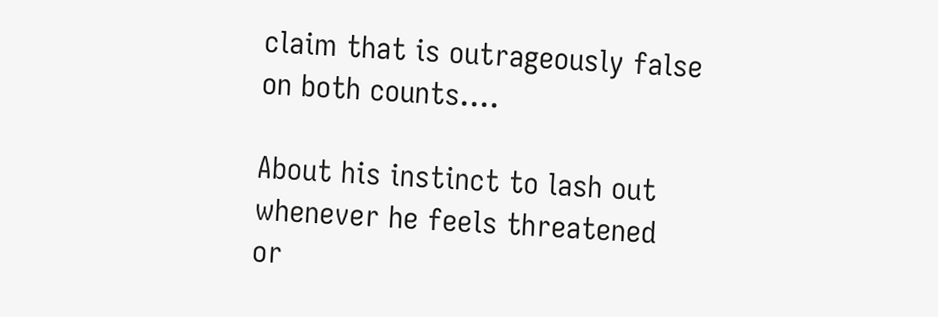claim that is outrageously false on both counts….

About his instinct to lash out whenever he feels threatened or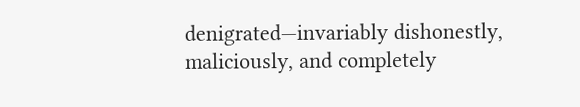denigrated—invariably dishonestly, maliciously, and completely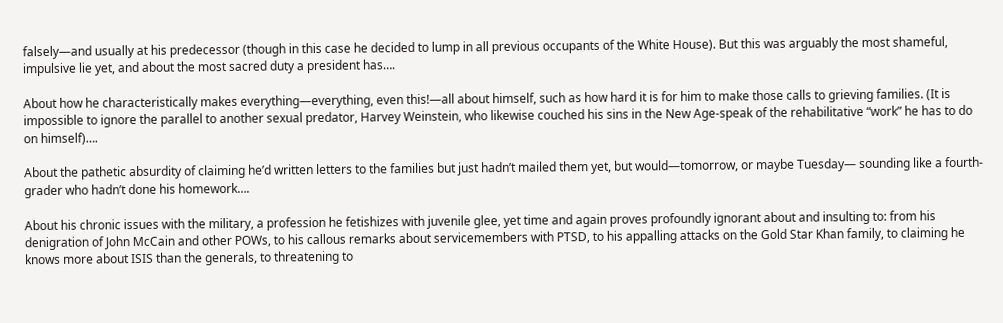falsely—and usually at his predecessor (though in this case he decided to lump in all previous occupants of the White House). But this was arguably the most shameful, impulsive lie yet, and about the most sacred duty a president has….

About how he characteristically makes everything—everything, even this!—all about himself, such as how hard it is for him to make those calls to grieving families. (It is impossible to ignore the parallel to another sexual predator, Harvey Weinstein, who likewise couched his sins in the New Age-speak of the rehabilitative “work” he has to do on himself)….

About the pathetic absurdity of claiming he’d written letters to the families but just hadn’t mailed them yet, but would—tomorrow, or maybe Tuesday— sounding like a fourth-grader who hadn’t done his homework….

About his chronic issues with the military, a profession he fetishizes with juvenile glee, yet time and again proves profoundly ignorant about and insulting to: from his denigration of John McCain and other POWs, to his callous remarks about servicemembers with PTSD, to his appalling attacks on the Gold Star Khan family, to claiming he knows more about ISIS than the generals, to threatening to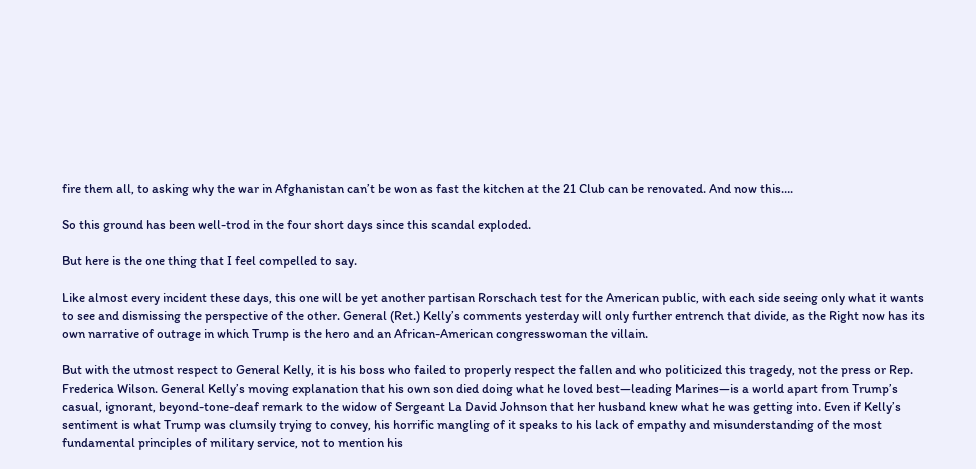fire them all, to asking why the war in Afghanistan can’t be won as fast the kitchen at the 21 Club can be renovated. And now this….

So this ground has been well-trod in the four short days since this scandal exploded.

But here is the one thing that I feel compelled to say.

Like almost every incident these days, this one will be yet another partisan Rorschach test for the American public, with each side seeing only what it wants to see and dismissing the perspective of the other. General (Ret.) Kelly’s comments yesterday will only further entrench that divide, as the Right now has its own narrative of outrage in which Trump is the hero and an African-American congresswoman the villain.

But with the utmost respect to General Kelly, it is his boss who failed to properly respect the fallen and who politicized this tragedy, not the press or Rep. Frederica Wilson. General Kelly’s moving explanation that his own son died doing what he loved best—leading Marines—is a world apart from Trump’s casual, ignorant, beyond-tone-deaf remark to the widow of Sergeant La David Johnson that her husband knew what he was getting into. Even if Kelly’s sentiment is what Trump was clumsily trying to convey, his horrific mangling of it speaks to his lack of empathy and misunderstanding of the most fundamental principles of military service, not to mention his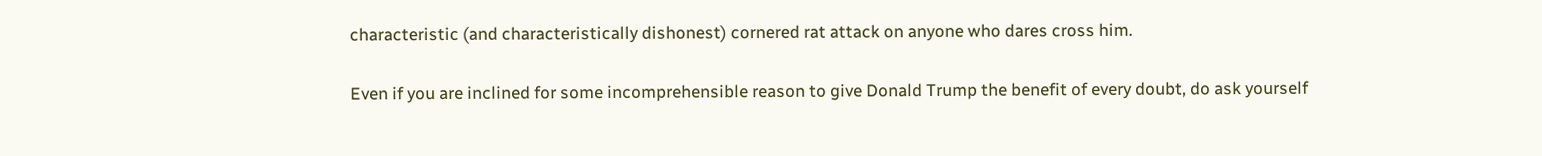characteristic (and characteristically dishonest) cornered rat attack on anyone who dares cross him.

Even if you are inclined for some incomprehensible reason to give Donald Trump the benefit of every doubt, do ask yourself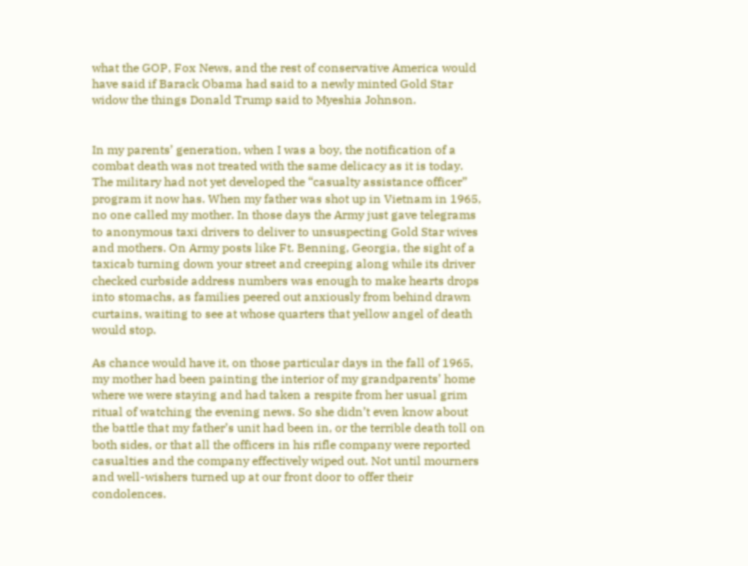what the GOP, Fox News, and the rest of conservative America would have said if Barack Obama had said to a newly minted Gold Star widow the things Donald Trump said to Myeshia Johnson.


In my parents’ generation, when I was a boy, the notification of a combat death was not treated with the same delicacy as it is today. The military had not yet developed the “casualty assistance officer” program it now has. When my father was shot up in Vietnam in 1965, no one called my mother. In those days the Army just gave telegrams to anonymous taxi drivers to deliver to unsuspecting Gold Star wives and mothers. On Army posts like Ft. Benning, Georgia, the sight of a taxicab turning down your street and creeping along while its driver checked curbside address numbers was enough to make hearts drops into stomachs, as families peered out anxiously from behind drawn curtains, waiting to see at whose quarters that yellow angel of death would stop.

As chance would have it, on those particular days in the fall of 1965, my mother had been painting the interior of my grandparents’ home where we were staying and had taken a respite from her usual grim ritual of watching the evening news. So she didn’t even know about the battle that my father’s unit had been in, or the terrible death toll on both sides, or that all the officers in his rifle company were reported casualties and the company effectively wiped out. Not until mourners and well-wishers turned up at our front door to offer their condolences.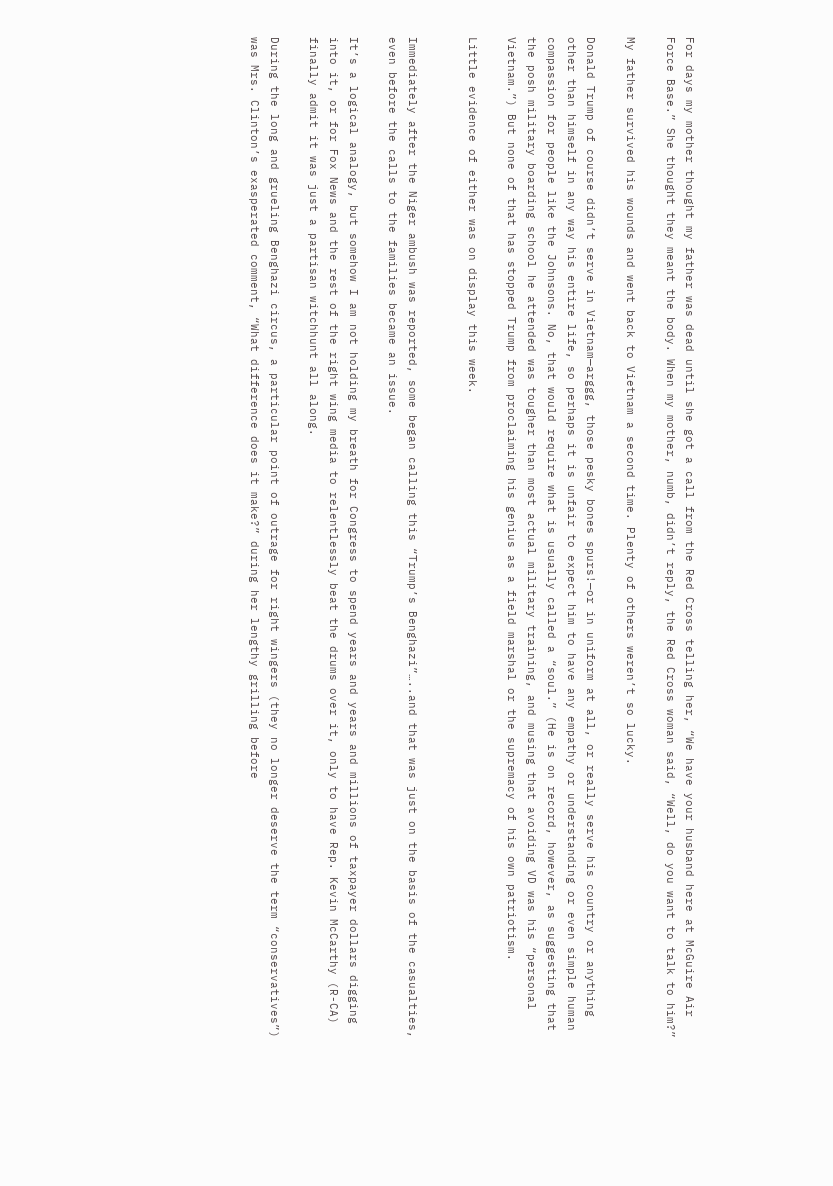For days my mother thought my father was dead until she got a call from the Red Cross telling her, “We have your husband here at McGuire Air Force Base.” She thought they meant the body. When my mother, numb, didn’t reply, the Red Cross woman said, “Well, do you want to talk to him?”

My father survived his wounds and went back to Vietnam a second time. Plenty of others weren’t so lucky.

Donald Trump of course didn’t serve in Vietnam—arggg, those pesky bones spurs!—or in uniform at all, or really serve his country or anything other than himself in any way his entire life, so perhaps it is unfair to expect him to have any empathy or understanding or even simple human compassion for people like the Johnsons. No, that would require what is usually called a “soul.” (He is on record, however, as suggesting that the posh military boarding school he attended was tougher than most actual military training, and musing that avoiding VD was his “personal Vietnam.”) But none of that has stopped Trump from proclaiming his genius as a field marshal or the supremacy of his own patriotism.

Little evidence of either was on display this week.


Immediately after the Niger ambush was reported, some began calling this “Trump’s Benghazi”…..and that was just on the basis of the casualties, even before the calls to the families became an issue.

It’s a logical analogy, but somehow I am not holding my breath for Congress to spend years and years and millions of taxpayer dollars digging into it, or for Fox News and the rest of the right wing media to relentlessly beat the drums over it, only to have Rep. Kevin McCarthy (R-CA) finally admit it was just a partisan witchhunt all along.

During the long and grueling Benghazi circus, a particular point of outrage for right wingers (they no longer deserve the term “conservatives”) was Mrs. Clinton’s exasperated comment, “What difference does it make?” during her lengthy grilling before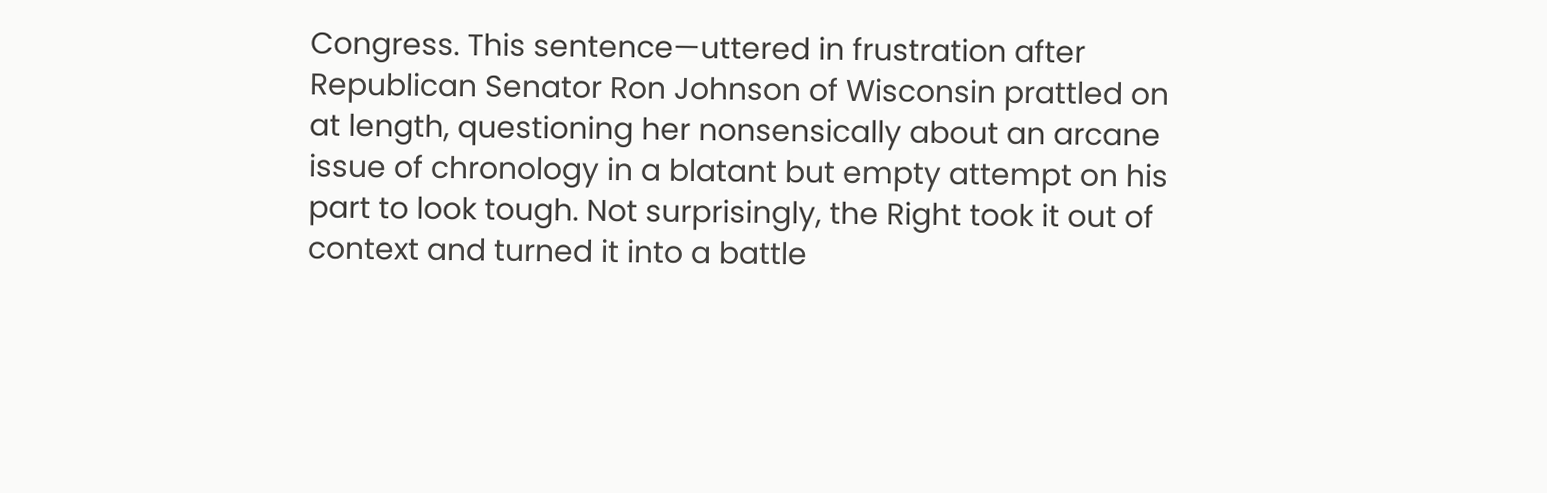Congress. This sentence—uttered in frustration after Republican Senator Ron Johnson of Wisconsin prattled on at length, questioning her nonsensically about an arcane issue of chronology in a blatant but empty attempt on his part to look tough. Not surprisingly, the Right took it out of context and turned it into a battle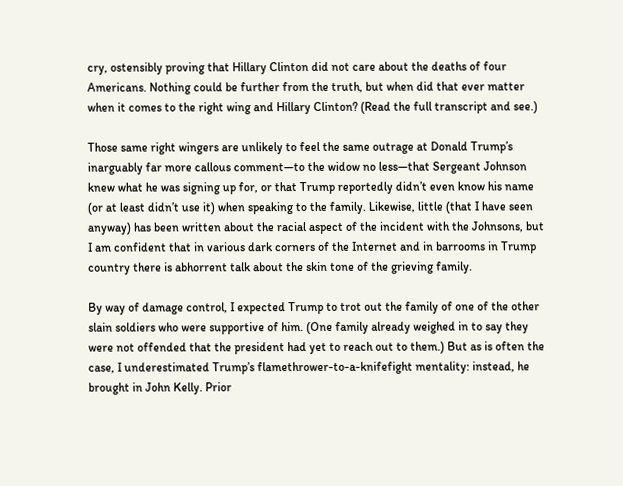cry, ostensibly proving that Hillary Clinton did not care about the deaths of four Americans. Nothing could be further from the truth, but when did that ever matter when it comes to the right wing and Hillary Clinton? (Read the full transcript and see.)

Those same right wingers are unlikely to feel the same outrage at Donald Trump’s inarguably far more callous comment—to the widow no less—that Sergeant Johnson knew what he was signing up for, or that Trump reportedly didn’t even know his name (or at least didn’t use it) when speaking to the family. Likewise, little (that I have seen anyway) has been written about the racial aspect of the incident with the Johnsons, but I am confident that in various dark corners of the Internet and in barrooms in Trump country there is abhorrent talk about the skin tone of the grieving family.

By way of damage control, I expected Trump to trot out the family of one of the other slain soldiers who were supportive of him. (One family already weighed in to say they were not offended that the president had yet to reach out to them.) But as is often the case, I underestimated Trump’s flamethrower-to-a-knifefight mentality: instead, he brought in John Kelly. Prior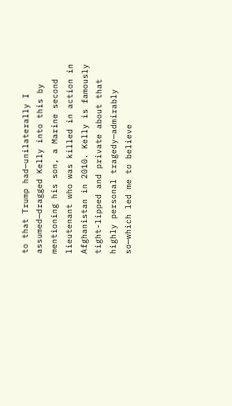to that Trump had—unilaterally I assumed—dragged Kelly into this by mentioning his son, a Marine second lieutenant who was killed in action in Afghanistan in 2010. Kelly is famously tight-lipped and private about that highly personal tragedy—admirably so—which led me to believe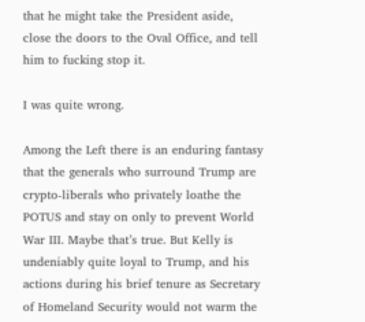that he might take the President aside, close the doors to the Oval Office, and tell him to fucking stop it.

I was quite wrong.

Among the Left there is an enduring fantasy that the generals who surround Trump are crypto-liberals who privately loathe the POTUS and stay on only to prevent World War III. Maybe that’s true. But Kelly is undeniably quite loyal to Trump, and his actions during his brief tenure as Secretary of Homeland Security would not warm the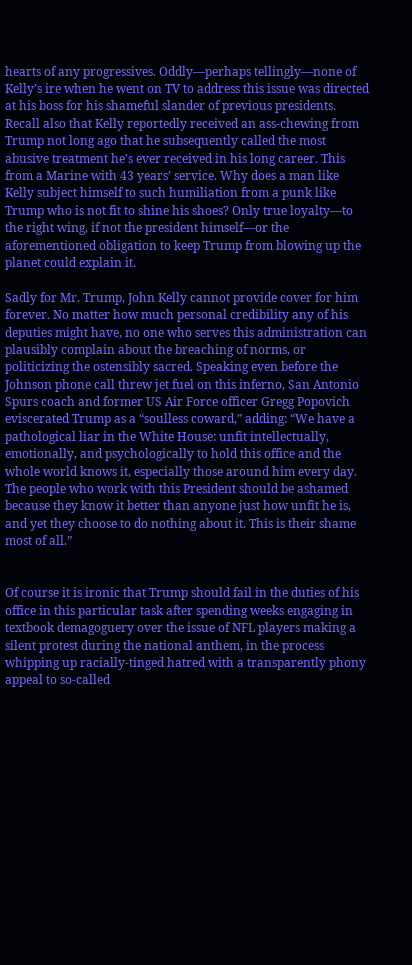hearts of any progressives. Oddly—perhaps tellingly—none of Kelly’s ire when he went on TV to address this issue was directed at his boss for his shameful slander of previous presidents. Recall also that Kelly reportedly received an ass-chewing from Trump not long ago that he subsequently called the most abusive treatment he’s ever received in his long career. This from a Marine with 43 years’ service. Why does a man like Kelly subject himself to such humiliation from a punk like Trump who is not fit to shine his shoes? Only true loyalty—to the right wing, if not the president himself—or the aforementioned obligation to keep Trump from blowing up the planet could explain it.

Sadly for Mr. Trump, John Kelly cannot provide cover for him forever. No matter how much personal credibility any of his deputies might have, no one who serves this administration can plausibly complain about the breaching of norms, or politicizing the ostensibly sacred. Speaking even before the Johnson phone call threw jet fuel on this inferno, San Antonio Spurs coach and former US Air Force officer Gregg Popovich eviscerated Trump as a “soulless coward,” adding: “We have a pathological liar in the White House: unfit intellectually, emotionally, and psychologically to hold this office and the whole world knows it, especially those around him every day. The people who work with this President should be ashamed because they know it better than anyone just how unfit he is, and yet they choose to do nothing about it. This is their shame most of all.”


Of course it is ironic that Trump should fail in the duties of his office in this particular task after spending weeks engaging in textbook demagoguery over the issue of NFL players making a silent protest during the national anthem, in the process whipping up racially-tinged hatred with a transparently phony appeal to so-called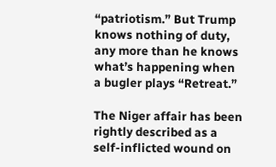“patriotism.” But Trump knows nothing of duty, any more than he knows what’s happening when a bugler plays “Retreat.”

The Niger affair has been rightly described as a self-inflicted wound on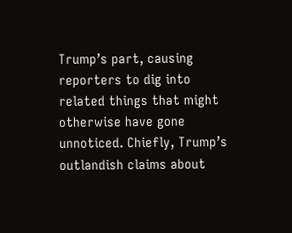Trump’s part, causing reporters to dig into related things that might otherwise have gone unnoticed. Chiefly, Trump’s outlandish claims about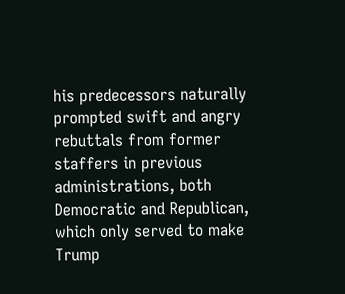his predecessors naturally prompted swift and angry rebuttals from former staffers in previous administrations, both Democratic and Republican, which only served to make Trump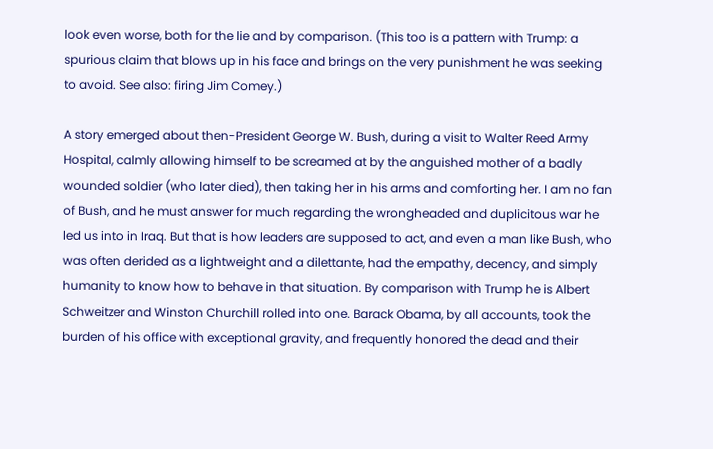look even worse, both for the lie and by comparison. (This too is a pattern with Trump: a spurious claim that blows up in his face and brings on the very punishment he was seeking to avoid. See also: firing Jim Comey.)

A story emerged about then-President George W. Bush, during a visit to Walter Reed Army Hospital, calmly allowing himself to be screamed at by the anguished mother of a badly wounded soldier (who later died), then taking her in his arms and comforting her. I am no fan of Bush, and he must answer for much regarding the wrongheaded and duplicitous war he led us into in Iraq. But that is how leaders are supposed to act, and even a man like Bush, who was often derided as a lightweight and a dilettante, had the empathy, decency, and simply humanity to know how to behave in that situation. By comparison with Trump he is Albert Schweitzer and Winston Churchill rolled into one. Barack Obama, by all accounts, took the burden of his office with exceptional gravity, and frequently honored the dead and their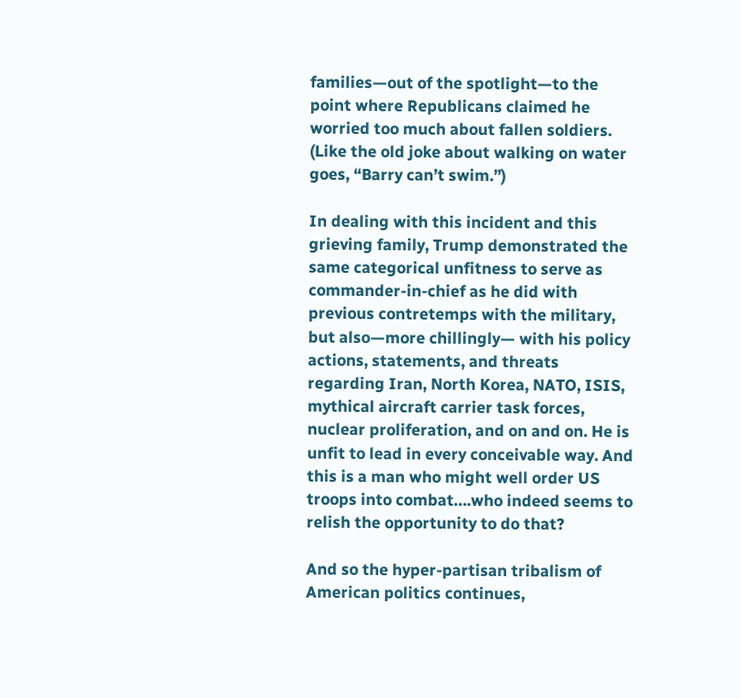families—out of the spotlight—to the point where Republicans claimed he worried too much about fallen soldiers. (Like the old joke about walking on water goes, “Barry can’t swim.”)

In dealing with this incident and this grieving family, Trump demonstrated the same categorical unfitness to serve as commander-in-chief as he did with previous contretemps with the military, but also—more chillingly— with his policy actions, statements, and threats regarding Iran, North Korea, NATO, ISIS, mythical aircraft carrier task forces, nuclear proliferation, and on and on. He is unfit to lead in every conceivable way. And this is a man who might well order US troops into combat….who indeed seems to relish the opportunity to do that?

And so the hyper-partisan tribalism of American politics continues,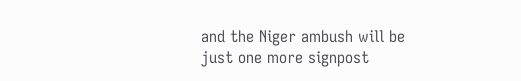and the Niger ambush will be just one more signpost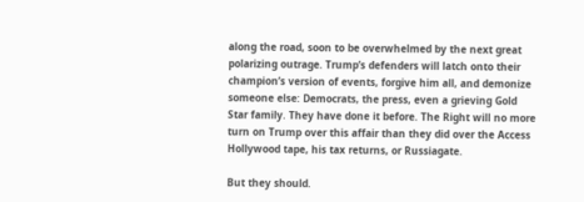along the road, soon to be overwhelmed by the next great polarizing outrage. Trump’s defenders will latch onto their champion’s version of events, forgive him all, and demonize someone else: Democrats, the press, even a grieving Gold Star family. They have done it before. The Right will no more turn on Trump over this affair than they did over the Access Hollywood tape, his tax returns, or Russiagate.

But they should.